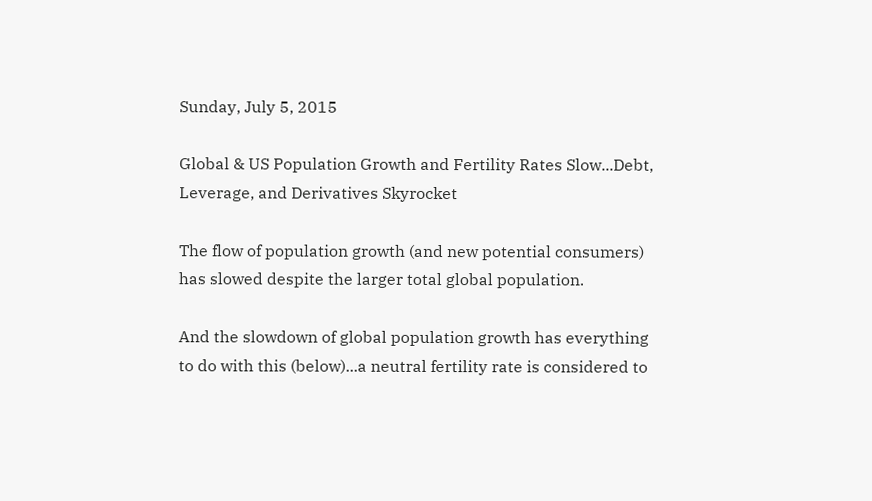Sunday, July 5, 2015

Global & US Population Growth and Fertility Rates Slow...Debt, Leverage, and Derivatives Skyrocket

The flow of population growth (and new potential consumers) has slowed despite the larger total global population.

And the slowdown of global population growth has everything to do with this (below)...a neutral fertility rate is considered to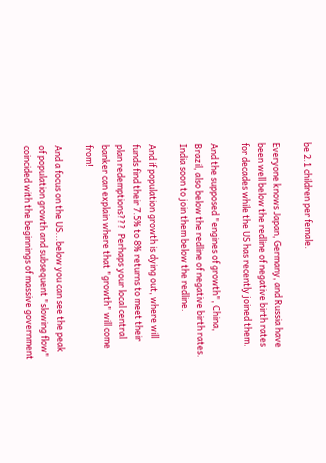be 2.1 children per female.

Everyone knows Japan, Germany, and Russia have been well below the redline of negative birth rates for decades while the US has recently joined them.

And the supposed "engines of growth", China, Brazil, also below the redline of negative birth rates.  India soon to join them below the redline.

And if population growth is dying out, where will funds find their 7.5% to 8% returns to meet their plan redemptions???  Perhaps your local central banker can explain where that "growth" will come from!

And a focus on the US...below you can see the peak of population growth and subsequent "slowing flow" coincided with the beginnings of massive government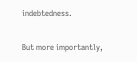indebtedness.

But more importantly,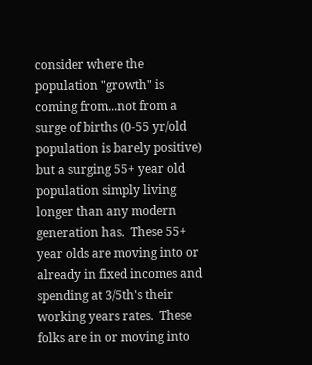consider where the population "growth" is coming from...not from a surge of births (0-55 yr/old population is barely positive) but a surging 55+ year old population simply living longer than any modern generation has.  These 55+ year olds are moving into or already in fixed incomes and spending at 3/5th's their working years rates.  These folks are in or moving into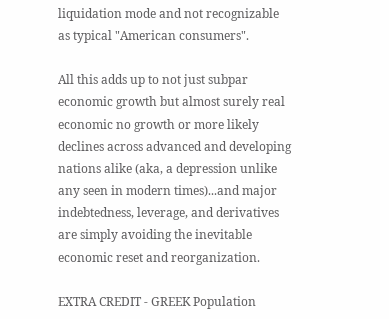liquidation mode and not recognizable as typical "American consumers".

All this adds up to not just subpar economic growth but almost surely real economic no growth or more likely declines across advanced and developing nations alike (aka, a depression unlike any seen in modern times)...and major indebtedness, leverage, and derivatives are simply avoiding the inevitable economic reset and reorganization.

EXTRA CREDIT - GREEK Population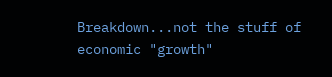Breakdown...not the stuff of economic "growth"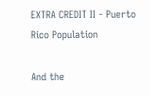EXTRA CREDIT II - Puerto Rico Population

And the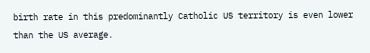birth rate in this predominantly Catholic US territory is even lower than the US average.